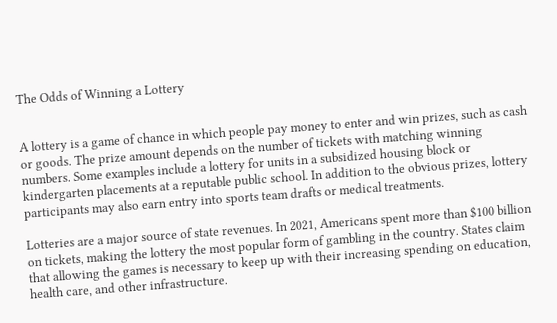The Odds of Winning a Lottery


A lottery is a game of chance in which people pay money to enter and win prizes, such as cash or goods. The prize amount depends on the number of tickets with matching winning numbers. Some examples include a lottery for units in a subsidized housing block or kindergarten placements at a reputable public school. In addition to the obvious prizes, lottery participants may also earn entry into sports team drafts or medical treatments.

Lotteries are a major source of state revenues. In 2021, Americans spent more than $100 billion on tickets, making the lottery the most popular form of gambling in the country. States claim that allowing the games is necessary to keep up with their increasing spending on education, health care, and other infrastructure.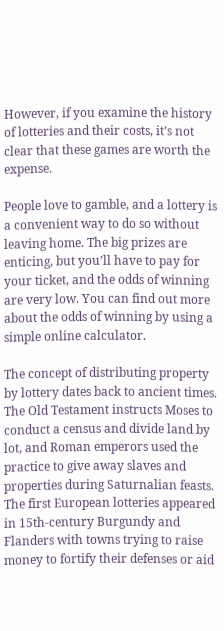However, if you examine the history of lotteries and their costs, it’s not clear that these games are worth the expense.

People love to gamble, and a lottery is a convenient way to do so without leaving home. The big prizes are enticing, but you’ll have to pay for your ticket, and the odds of winning are very low. You can find out more about the odds of winning by using a simple online calculator.

The concept of distributing property by lottery dates back to ancient times. The Old Testament instructs Moses to conduct a census and divide land by lot, and Roman emperors used the practice to give away slaves and properties during Saturnalian feasts. The first European lotteries appeared in 15th-century Burgundy and Flanders with towns trying to raise money to fortify their defenses or aid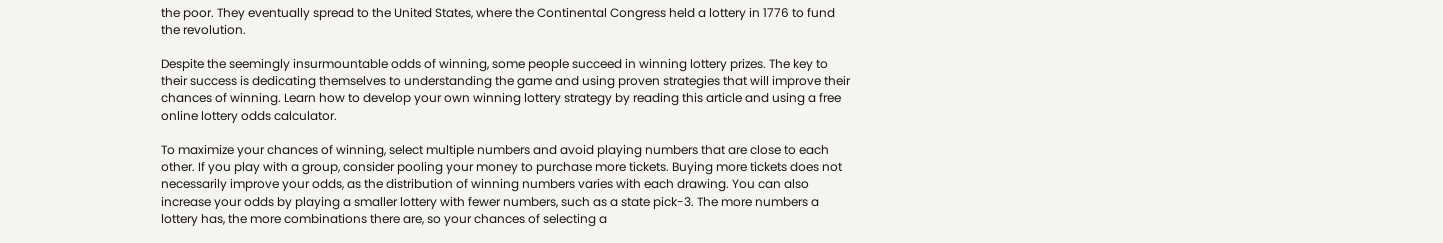the poor. They eventually spread to the United States, where the Continental Congress held a lottery in 1776 to fund the revolution.

Despite the seemingly insurmountable odds of winning, some people succeed in winning lottery prizes. The key to their success is dedicating themselves to understanding the game and using proven strategies that will improve their chances of winning. Learn how to develop your own winning lottery strategy by reading this article and using a free online lottery odds calculator.

To maximize your chances of winning, select multiple numbers and avoid playing numbers that are close to each other. If you play with a group, consider pooling your money to purchase more tickets. Buying more tickets does not necessarily improve your odds, as the distribution of winning numbers varies with each drawing. You can also increase your odds by playing a smaller lottery with fewer numbers, such as a state pick-3. The more numbers a lottery has, the more combinations there are, so your chances of selecting a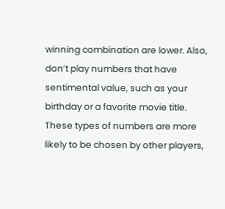winning combination are lower. Also, don’t play numbers that have sentimental value, such as your birthday or a favorite movie title. These types of numbers are more likely to be chosen by other players,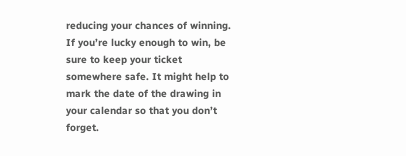reducing your chances of winning. If you’re lucky enough to win, be sure to keep your ticket somewhere safe. It might help to mark the date of the drawing in your calendar so that you don’t forget.